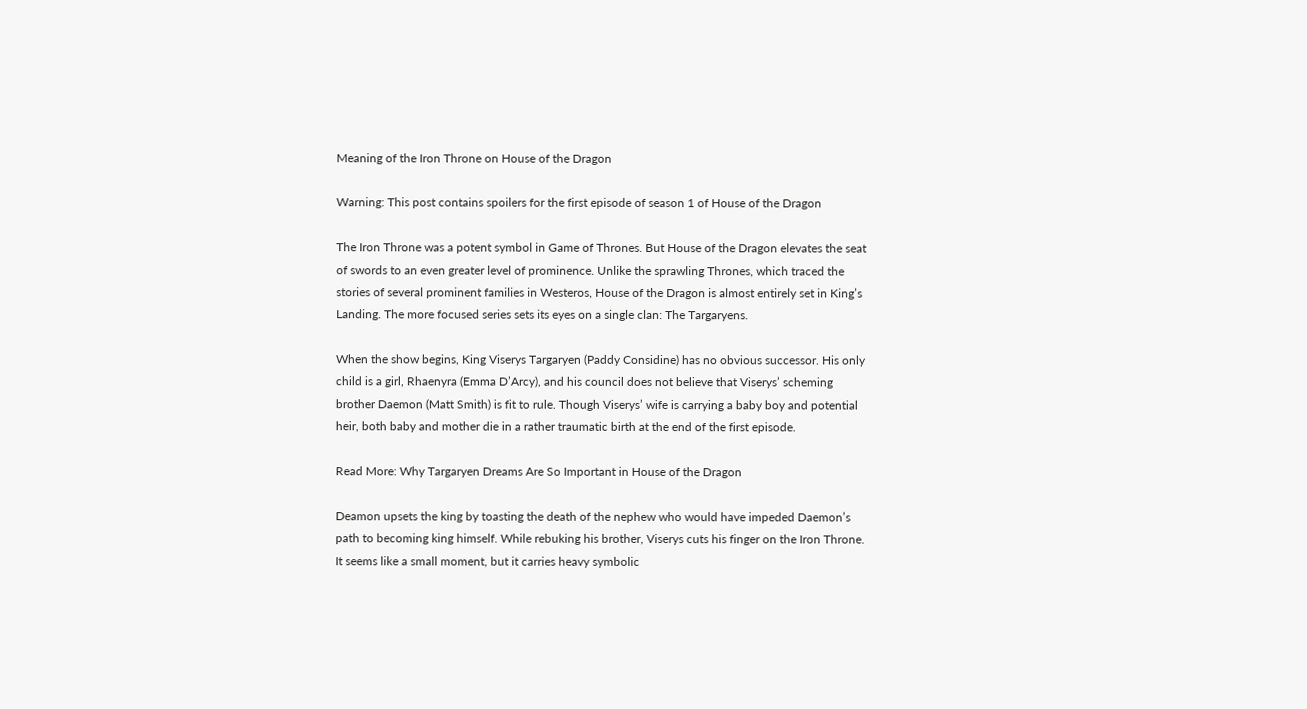Meaning of the Iron Throne on House of the Dragon

Warning: This post contains spoilers for the first episode of season 1 of House of the Dragon

The Iron Throne was a potent symbol in Game of Thrones. But House of the Dragon elevates the seat of swords to an even greater level of prominence. Unlike the sprawling Thrones, which traced the stories of several prominent families in Westeros, House of the Dragon is almost entirely set in King’s Landing. The more focused series sets its eyes on a single clan: The Targaryens.

When the show begins, King Viserys Targaryen (Paddy Considine) has no obvious successor. His only child is a girl, Rhaenyra (Emma D’Arcy), and his council does not believe that Viserys’ scheming brother Daemon (Matt Smith) is fit to rule. Though Viserys’ wife is carrying a baby boy and potential heir, both baby and mother die in a rather traumatic birth at the end of the first episode.

Read More: Why Targaryen Dreams Are So Important in House of the Dragon

Deamon upsets the king by toasting the death of the nephew who would have impeded Daemon’s path to becoming king himself. While rebuking his brother, Viserys cuts his finger on the Iron Throne. It seems like a small moment, but it carries heavy symbolic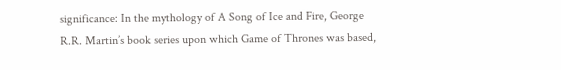significance: In the mythology of A Song of Ice and Fire, George R.R. Martin’s book series upon which Game of Thrones was based,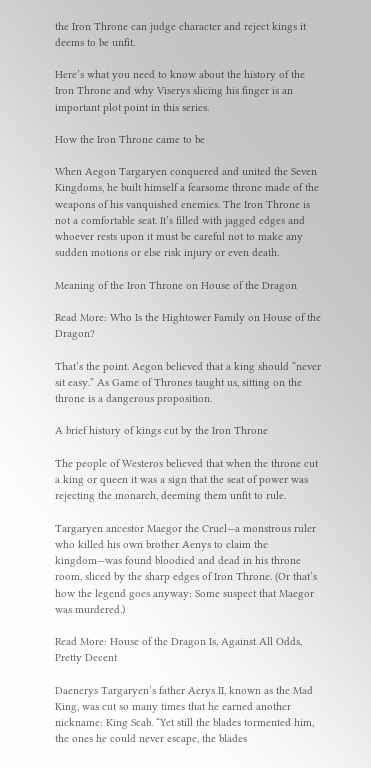the Iron Throne can judge character and reject kings it deems to be unfit.

Here’s what you need to know about the history of the Iron Throne and why Viserys slicing his finger is an important plot point in this series.

How the Iron Throne came to be

When Aegon Targaryen conquered and united the Seven Kingdoms, he built himself a fearsome throne made of the weapons of his vanquished enemies. The Iron Throne is not a comfortable seat. It’s filled with jagged edges and whoever rests upon it must be careful not to make any sudden motions or else risk injury or even death.

Meaning of the Iron Throne on House of the Dragon

Read More: Who Is the Hightower Family on House of the Dragon?

That’s the point. Aegon believed that a king should “never sit easy.” As Game of Thrones taught us, sitting on the throne is a dangerous proposition.

A brief history of kings cut by the Iron Throne

The people of Westeros believed that when the throne cut a king or queen it was a sign that the seat of power was rejecting the monarch, deeming them unfit to rule.

Targaryen ancestor Maegor the Cruel—a monstrous ruler who killed his own brother Aenys to claim the kingdom—was found bloodied and dead in his throne room, sliced by the sharp edges of Iron Throne. (Or that’s how the legend goes anyway: Some suspect that Maegor was murdered.)

Read More: House of the Dragon Is, Against All Odds, Pretty Decent

Daenerys Targaryen’s father Aerys II, known as the Mad King, was cut so many times that he earned another nickname: King Scab. “Yet still the blades tormented him, the ones he could never escape, the blades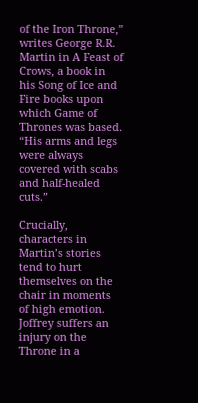of the Iron Throne,” writes George R.R. Martin in A Feast of Crows, a book in his Song of Ice and Fire books upon which Game of Thrones was based. “His arms and legs were always covered with scabs and half-healed cuts.”

Crucially, characters in Martin’s stories tend to hurt themselves on the chair in moments of high emotion. Joffrey suffers an injury on the Throne in a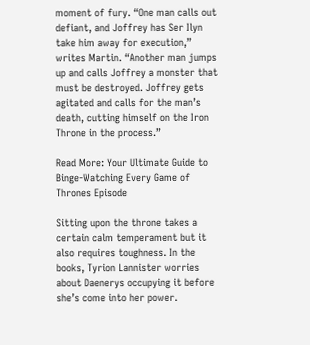moment of fury. “One man calls out defiant, and Joffrey has Ser Ilyn take him away for execution,” writes Martin. “Another man jumps up and calls Joffrey a monster that must be destroyed. Joffrey gets agitated and calls for the man’s death, cutting himself on the Iron Throne in the process.”

Read More: Your Ultimate Guide to Binge-Watching Every Game of Thrones Episode

Sitting upon the throne takes a certain calm temperament but it also requires toughness. In the books, Tyrion Lannister worries about Daenerys occupying it before she’s come into her power.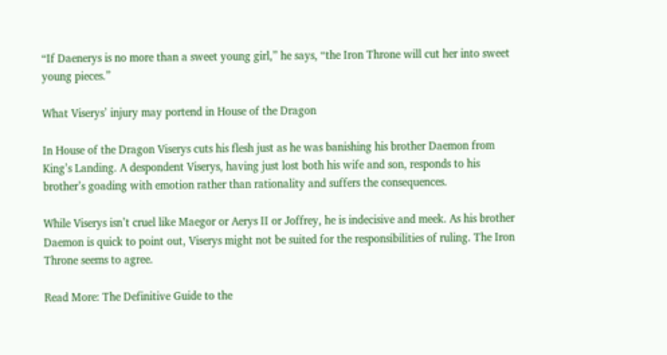“If Daenerys is no more than a sweet young girl,” he says, “the Iron Throne will cut her into sweet young pieces.”

What Viserys’ injury may portend in House of the Dragon

In House of the Dragon Viserys cuts his flesh just as he was banishing his brother Daemon from King’s Landing. A despondent Viserys, having just lost both his wife and son, responds to his brother’s goading with emotion rather than rationality and suffers the consequences.

While Viserys isn’t cruel like Maegor or Aerys II or Joffrey, he is indecisive and meek. As his brother Daemon is quick to point out, Viserys might not be suited for the responsibilities of ruling. The Iron Throne seems to agree.

Read More: The Definitive Guide to the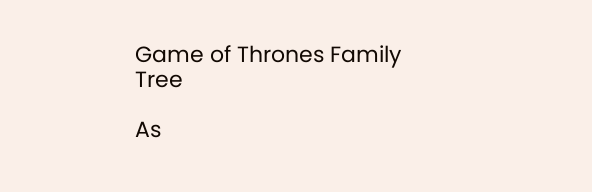Game of Thrones Family Tree

As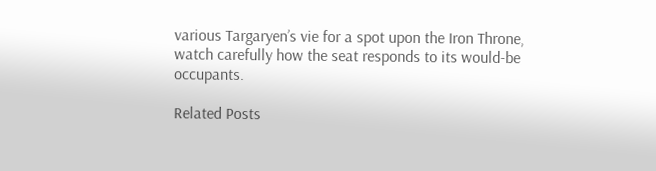various Targaryen’s vie for a spot upon the Iron Throne, watch carefully how the seat responds to its would-be occupants.

Related Posts